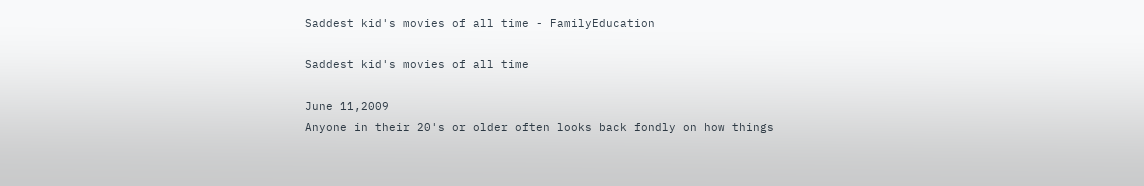Saddest kid's movies of all time - FamilyEducation

Saddest kid's movies of all time

June 11,2009
Anyone in their 20's or older often looks back fondly on how things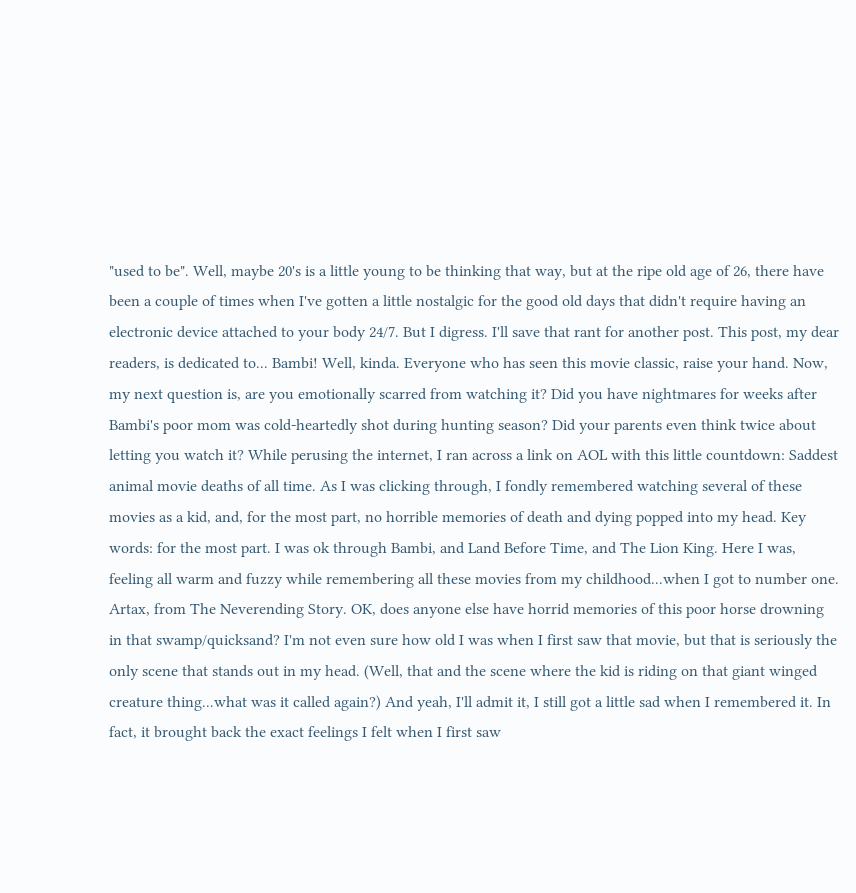"used to be". Well, maybe 20's is a little young to be thinking that way, but at the ripe old age of 26, there have been a couple of times when I've gotten a little nostalgic for the good old days that didn't require having an electronic device attached to your body 24/7. But I digress. I'll save that rant for another post. This post, my dear readers, is dedicated to... Bambi! Well, kinda. Everyone who has seen this movie classic, raise your hand. Now, my next question is, are you emotionally scarred from watching it? Did you have nightmares for weeks after Bambi's poor mom was cold-heartedly shot during hunting season? Did your parents even think twice about letting you watch it? While perusing the internet, I ran across a link on AOL with this little countdown: Saddest animal movie deaths of all time. As I was clicking through, I fondly remembered watching several of these movies as a kid, and, for the most part, no horrible memories of death and dying popped into my head. Key words: for the most part. I was ok through Bambi, and Land Before Time, and The Lion King. Here I was, feeling all warm and fuzzy while remembering all these movies from my childhood...when I got to number one. Artax, from The Neverending Story. OK, does anyone else have horrid memories of this poor horse drowning in that swamp/quicksand? I'm not even sure how old I was when I first saw that movie, but that is seriously the only scene that stands out in my head. (Well, that and the scene where the kid is riding on that giant winged creature thing...what was it called again?) And yeah, I'll admit it, I still got a little sad when I remembered it. In fact, it brought back the exact feelings I felt when I first saw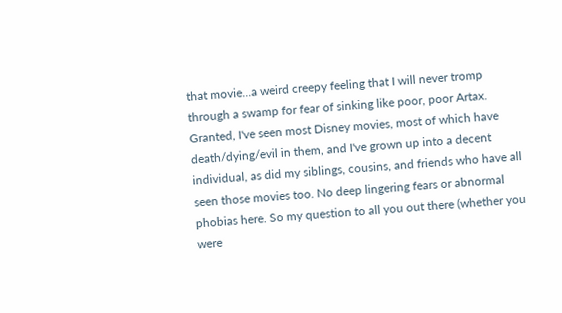that movie...a weird creepy feeling that I will never tromp through a swamp for fear of sinking like poor, poor Artax. Granted, I've seen most Disney movies, most of which have death/dying/evil in them, and I've grown up into a decent individual, as did my siblings, cousins, and friends who have all seen those movies too. No deep lingering fears or abnormal phobias here. So my question to all you out there (whether you were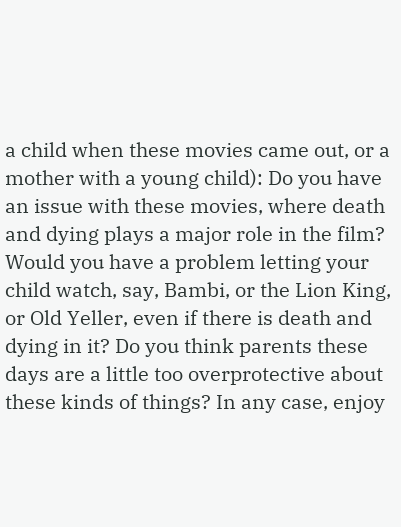a child when these movies came out, or a mother with a young child): Do you have an issue with these movies, where death and dying plays a major role in the film? Would you have a problem letting your child watch, say, Bambi, or the Lion King, or Old Yeller, even if there is death and dying in it? Do you think parents these days are a little too overprotective about these kinds of things? In any case, enjoy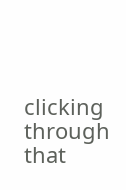clicking through that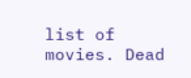list of movies. Dead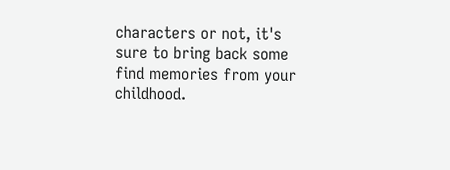characters or not, it's sure to bring back some find memories from your childhood.